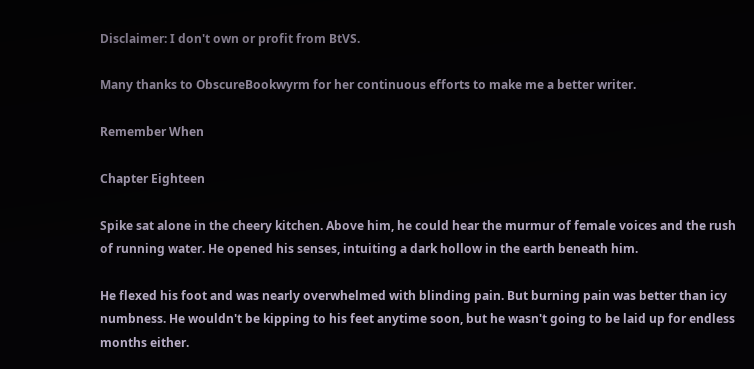Disclaimer: I don't own or profit from BtVS.

Many thanks to ObscureBookwyrm for her continuous efforts to make me a better writer.

Remember When

Chapter Eighteen

Spike sat alone in the cheery kitchen. Above him, he could hear the murmur of female voices and the rush of running water. He opened his senses, intuiting a dark hollow in the earth beneath him.

He flexed his foot and was nearly overwhelmed with blinding pain. But burning pain was better than icy numbness. He wouldn't be kipping to his feet anytime soon, but he wasn't going to be laid up for endless months either.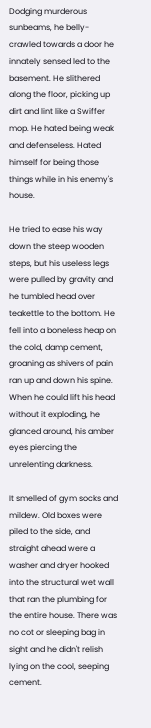Dodging murderous sunbeams, he belly-crawled towards a door he innately sensed led to the basement. He slithered along the floor, picking up dirt and lint like a Swiffer mop. He hated being weak and defenseless. Hated himself for being those things while in his enemy's house.

He tried to ease his way down the steep wooden steps, but his useless legs were pulled by gravity and he tumbled head over teakettle to the bottom. He fell into a boneless heap on the cold, damp cement, groaning as shivers of pain ran up and down his spine. When he could lift his head without it exploding, he glanced around, his amber eyes piercing the unrelenting darkness.

It smelled of gym socks and mildew. Old boxes were piled to the side, and straight ahead were a washer and dryer hooked into the structural wet wall that ran the plumbing for the entire house. There was no cot or sleeping bag in sight and he didn't relish lying on the cool, seeping cement.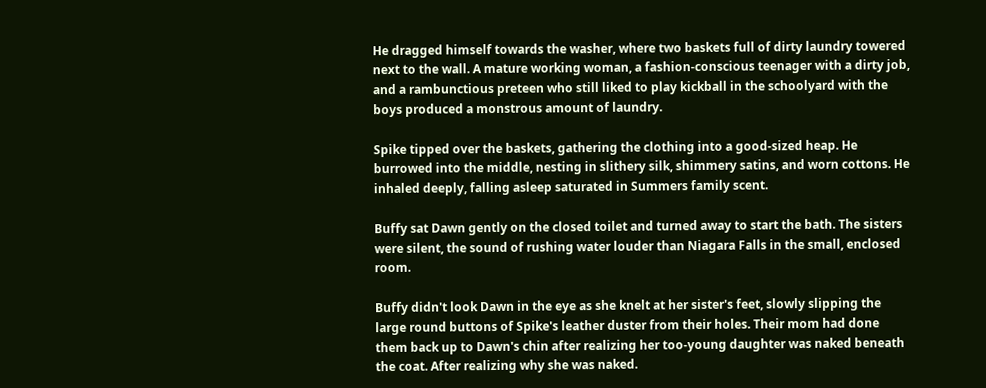He dragged himself towards the washer, where two baskets full of dirty laundry towered next to the wall. A mature working woman, a fashion-conscious teenager with a dirty job, and a rambunctious preteen who still liked to play kickball in the schoolyard with the boys produced a monstrous amount of laundry.

Spike tipped over the baskets, gathering the clothing into a good-sized heap. He burrowed into the middle, nesting in slithery silk, shimmery satins, and worn cottons. He inhaled deeply, falling asleep saturated in Summers family scent.

Buffy sat Dawn gently on the closed toilet and turned away to start the bath. The sisters were silent, the sound of rushing water louder than Niagara Falls in the small, enclosed room.

Buffy didn't look Dawn in the eye as she knelt at her sister's feet, slowly slipping the large round buttons of Spike's leather duster from their holes. Their mom had done them back up to Dawn's chin after realizing her too-young daughter was naked beneath the coat. After realizing why she was naked.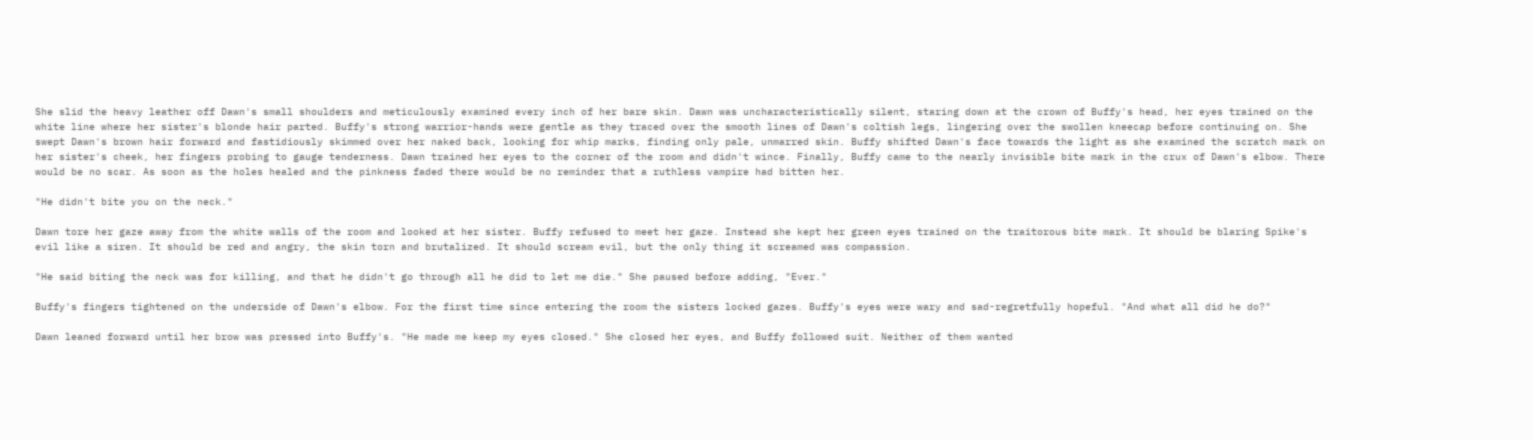She slid the heavy leather off Dawn's small shoulders and meticulously examined every inch of her bare skin. Dawn was uncharacteristically silent, staring down at the crown of Buffy's head, her eyes trained on the white line where her sister's blonde hair parted. Buffy's strong warrior-hands were gentle as they traced over the smooth lines of Dawn's coltish legs, lingering over the swollen kneecap before continuing on. She swept Dawn's brown hair forward and fastidiously skimmed over her naked back, looking for whip marks, finding only pale, unmarred skin. Buffy shifted Dawn's face towards the light as she examined the scratch mark on her sister's cheek, her fingers probing to gauge tenderness. Dawn trained her eyes to the corner of the room and didn't wince. Finally, Buffy came to the nearly invisible bite mark in the crux of Dawn's elbow. There would be no scar. As soon as the holes healed and the pinkness faded there would be no reminder that a ruthless vampire had bitten her.

"He didn't bite you on the neck."

Dawn tore her gaze away from the white walls of the room and looked at her sister. Buffy refused to meet her gaze. Instead she kept her green eyes trained on the traitorous bite mark. It should be blaring Spike's evil like a siren. It should be red and angry, the skin torn and brutalized. It should scream evil, but the only thing it screamed was compassion.

"He said biting the neck was for killing, and that he didn't go through all he did to let me die." She paused before adding, "Ever."

Buffy's fingers tightened on the underside of Dawn's elbow. For the first time since entering the room the sisters locked gazes. Buffy's eyes were wary and sad-regretfully hopeful. "And what all did he do?"

Dawn leaned forward until her brow was pressed into Buffy's. "He made me keep my eyes closed." She closed her eyes, and Buffy followed suit. Neither of them wanted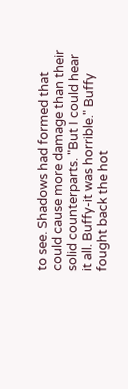to see. Shadows had formed that could cause more damage than their solid counterparts. "But I could hear it all. Buffy-it was horrible." Buffy fought back the hot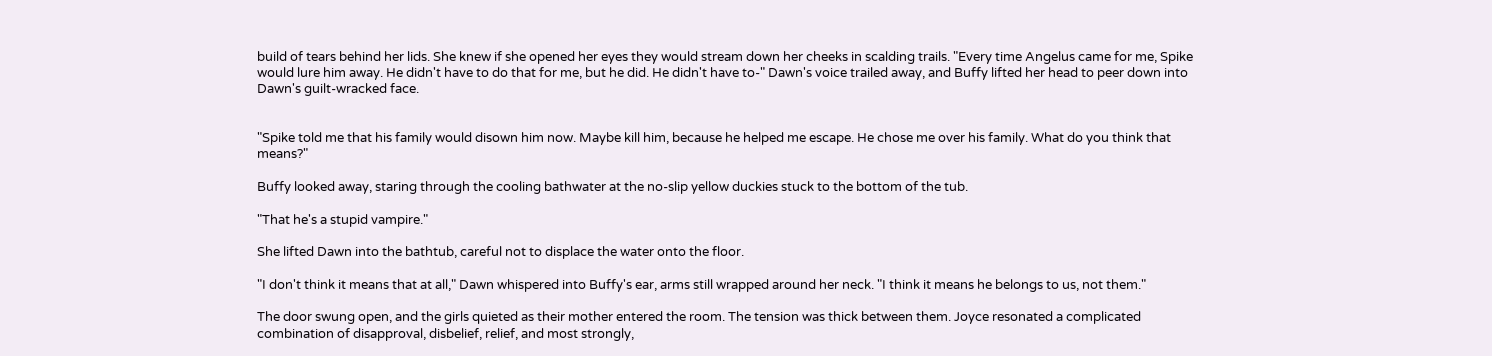build of tears behind her lids. She knew if she opened her eyes they would stream down her cheeks in scalding trails. "Every time Angelus came for me, Spike would lure him away. He didn't have to do that for me, but he did. He didn't have to-" Dawn's voice trailed away, and Buffy lifted her head to peer down into Dawn's guilt-wracked face.


"Spike told me that his family would disown him now. Maybe kill him, because he helped me escape. He chose me over his family. What do you think that means?"

Buffy looked away, staring through the cooling bathwater at the no-slip yellow duckies stuck to the bottom of the tub.

"That he's a stupid vampire."

She lifted Dawn into the bathtub, careful not to displace the water onto the floor.

"I don't think it means that at all," Dawn whispered into Buffy's ear, arms still wrapped around her neck. "I think it means he belongs to us, not them."

The door swung open, and the girls quieted as their mother entered the room. The tension was thick between them. Joyce resonated a complicated combination of disapproval, disbelief, relief, and most strongly,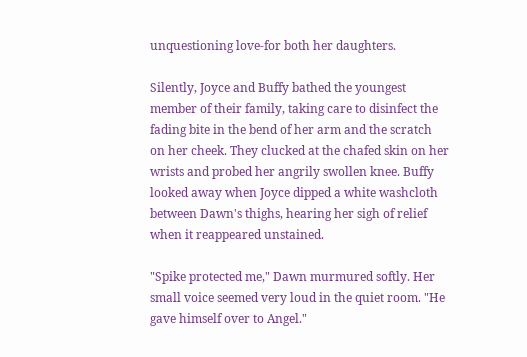unquestioning love-for both her daughters.

Silently, Joyce and Buffy bathed the youngest member of their family, taking care to disinfect the fading bite in the bend of her arm and the scratch on her cheek. They clucked at the chafed skin on her wrists and probed her angrily swollen knee. Buffy looked away when Joyce dipped a white washcloth between Dawn's thighs, hearing her sigh of relief when it reappeared unstained.

"Spike protected me," Dawn murmured softly. Her small voice seemed very loud in the quiet room. "He gave himself over to Angel."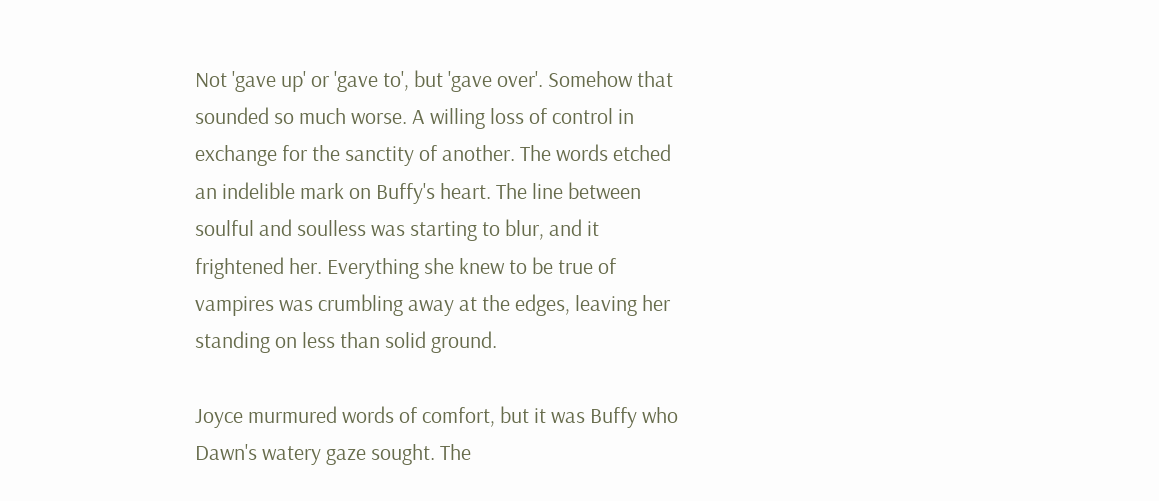Not 'gave up' or 'gave to', but 'gave over'. Somehow that sounded so much worse. A willing loss of control in exchange for the sanctity of another. The words etched an indelible mark on Buffy's heart. The line between soulful and soulless was starting to blur, and it frightened her. Everything she knew to be true of vampires was crumbling away at the edges, leaving her standing on less than solid ground.

Joyce murmured words of comfort, but it was Buffy who Dawn's watery gaze sought. The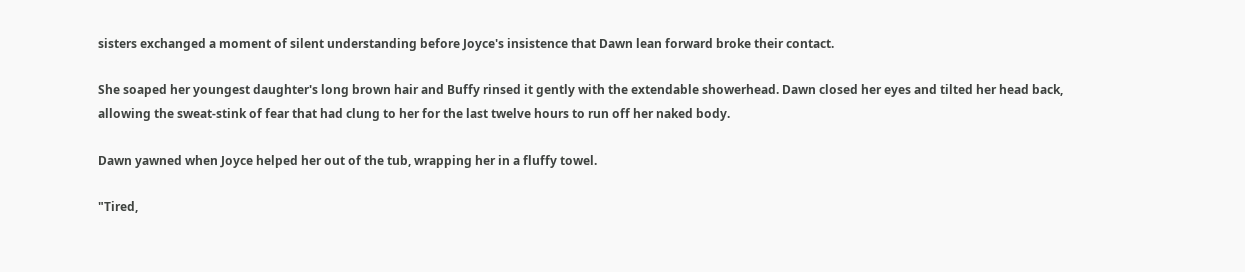sisters exchanged a moment of silent understanding before Joyce's insistence that Dawn lean forward broke their contact.

She soaped her youngest daughter's long brown hair and Buffy rinsed it gently with the extendable showerhead. Dawn closed her eyes and tilted her head back, allowing the sweat-stink of fear that had clung to her for the last twelve hours to run off her naked body.

Dawn yawned when Joyce helped her out of the tub, wrapping her in a fluffy towel.

"Tired,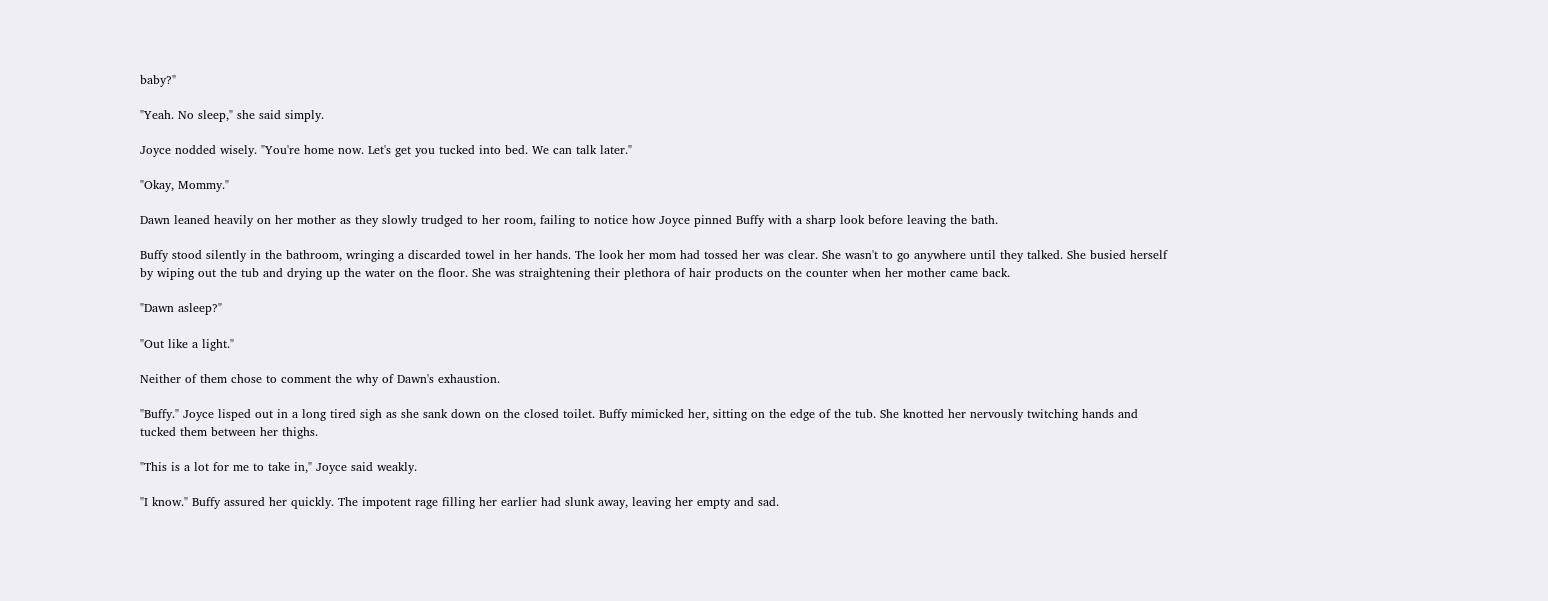baby?"

"Yeah. No sleep," she said simply.

Joyce nodded wisely. "You're home now. Let's get you tucked into bed. We can talk later."

"Okay, Mommy."

Dawn leaned heavily on her mother as they slowly trudged to her room, failing to notice how Joyce pinned Buffy with a sharp look before leaving the bath.

Buffy stood silently in the bathroom, wringing a discarded towel in her hands. The look her mom had tossed her was clear. She wasn't to go anywhere until they talked. She busied herself by wiping out the tub and drying up the water on the floor. She was straightening their plethora of hair products on the counter when her mother came back.

"Dawn asleep?"

"Out like a light."

Neither of them chose to comment the why of Dawn's exhaustion.

"Buffy." Joyce lisped out in a long tired sigh as she sank down on the closed toilet. Buffy mimicked her, sitting on the edge of the tub. She knotted her nervously twitching hands and tucked them between her thighs.

"This is a lot for me to take in," Joyce said weakly.

"I know." Buffy assured her quickly. The impotent rage filling her earlier had slunk away, leaving her empty and sad.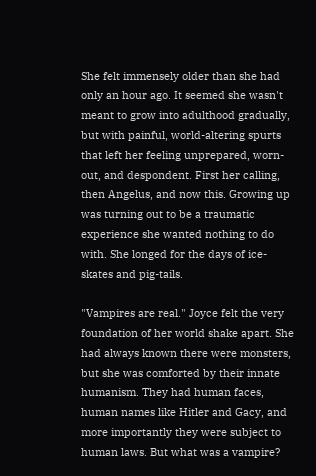She felt immensely older than she had only an hour ago. It seemed she wasn't meant to grow into adulthood gradually, but with painful, world-altering spurts that left her feeling unprepared, worn-out, and despondent. First her calling, then Angelus, and now this. Growing up was turning out to be a traumatic experience she wanted nothing to do with. She longed for the days of ice-skates and pig-tails.

"Vampires are real." Joyce felt the very foundation of her world shake apart. She had always known there were monsters, but she was comforted by their innate humanism. They had human faces, human names like Hitler and Gacy, and more importantly they were subject to human laws. But what was a vampire?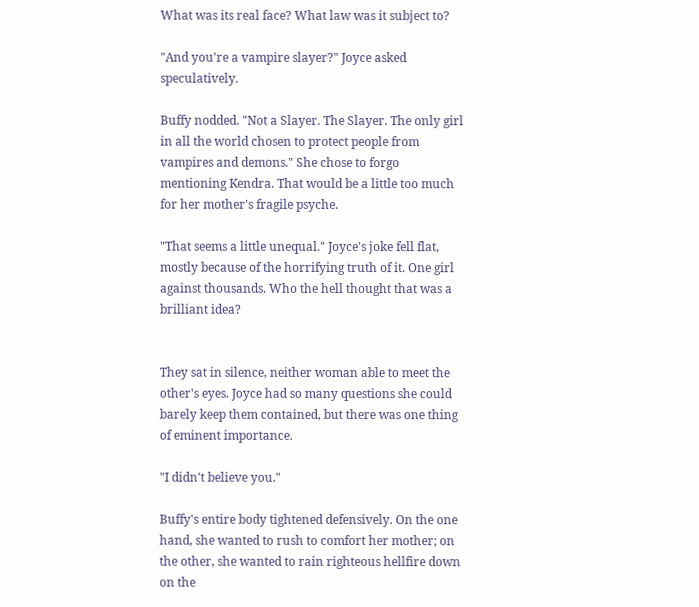What was its real face? What law was it subject to?

"And you're a vampire slayer?" Joyce asked speculatively.

Buffy nodded. "Not a Slayer. The Slayer. The only girl in all the world chosen to protect people from vampires and demons." She chose to forgo mentioning Kendra. That would be a little too much for her mother's fragile psyche.

"That seems a little unequal." Joyce's joke fell flat, mostly because of the horrifying truth of it. One girl against thousands. Who the hell thought that was a brilliant idea?


They sat in silence, neither woman able to meet the other's eyes. Joyce had so many questions she could barely keep them contained, but there was one thing of eminent importance.

"I didn't believe you."

Buffy's entire body tightened defensively. On the one hand, she wanted to rush to comfort her mother; on the other, she wanted to rain righteous hellfire down on the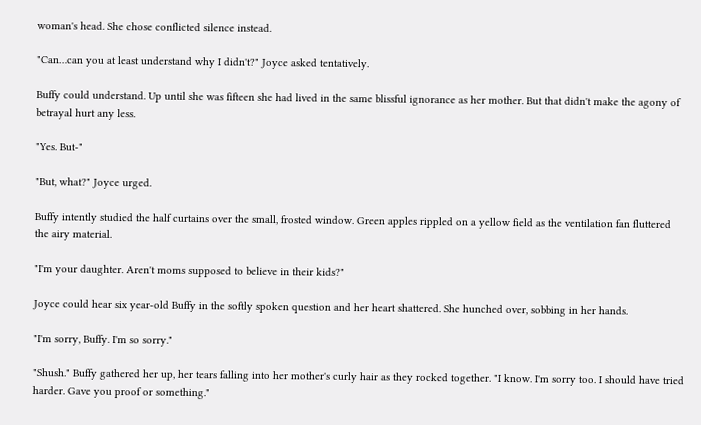woman's head. She chose conflicted silence instead.

"Can…can you at least understand why I didn't?" Joyce asked tentatively.

Buffy could understand. Up until she was fifteen she had lived in the same blissful ignorance as her mother. But that didn't make the agony of betrayal hurt any less.

"Yes. But-"

"But, what?" Joyce urged.

Buffy intently studied the half curtains over the small, frosted window. Green apples rippled on a yellow field as the ventilation fan fluttered the airy material.

"I'm your daughter. Aren't moms supposed to believe in their kids?"

Joyce could hear six year-old Buffy in the softly spoken question and her heart shattered. She hunched over, sobbing in her hands.

"I'm sorry, Buffy. I'm so sorry."

"Shush." Buffy gathered her up, her tears falling into her mother's curly hair as they rocked together. "I know. I'm sorry too. I should have tried harder. Gave you proof or something."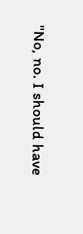"No, no. I should have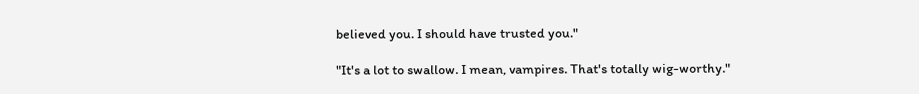believed you. I should have trusted you."

"It's a lot to swallow. I mean, vampires. That's totally wig-worthy."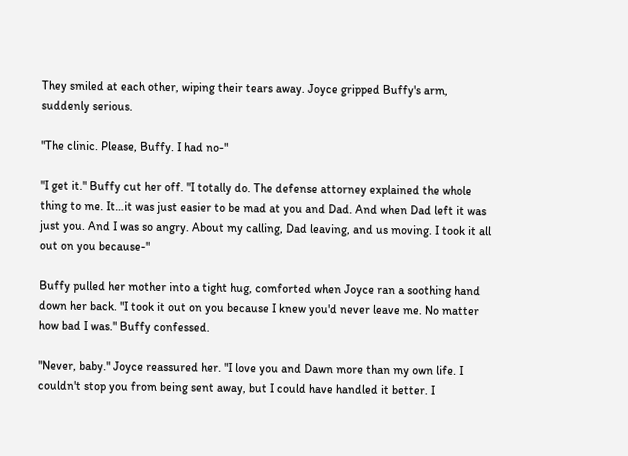They smiled at each other, wiping their tears away. Joyce gripped Buffy's arm, suddenly serious.

"The clinic. Please, Buffy. I had no-"

"I get it." Buffy cut her off. "I totally do. The defense attorney explained the whole thing to me. It…it was just easier to be mad at you and Dad. And when Dad left it was just you. And I was so angry. About my calling, Dad leaving, and us moving. I took it all out on you because-"

Buffy pulled her mother into a tight hug, comforted when Joyce ran a soothing hand down her back. "I took it out on you because I knew you'd never leave me. No matter how bad I was." Buffy confessed.

"Never, baby." Joyce reassured her. "I love you and Dawn more than my own life. I couldn't stop you from being sent away, but I could have handled it better. I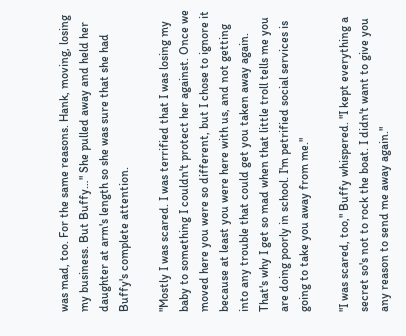was mad, too. For the same reasons. Hank, moving, losing my business. But Buffy…" She pulled away and held her daughter at arm's length so she was sure that she had Buffy's complete attention.

"Mostly I was scared. I was terrified that I was losing my baby to something I couldn't protect her against. Once we moved here you were so different, but I chose to ignore it because at least you were here with us, and not getting into any trouble that could get you taken away again. That's why I get so mad when that little troll tells me you are doing poorly in school. I'm petrified social services is going to take you away from me."

"I was scared, too," Buffy whispered. "I kept everything a secret so's not to rock the boat. I didn't want to give you any reason to send me away again."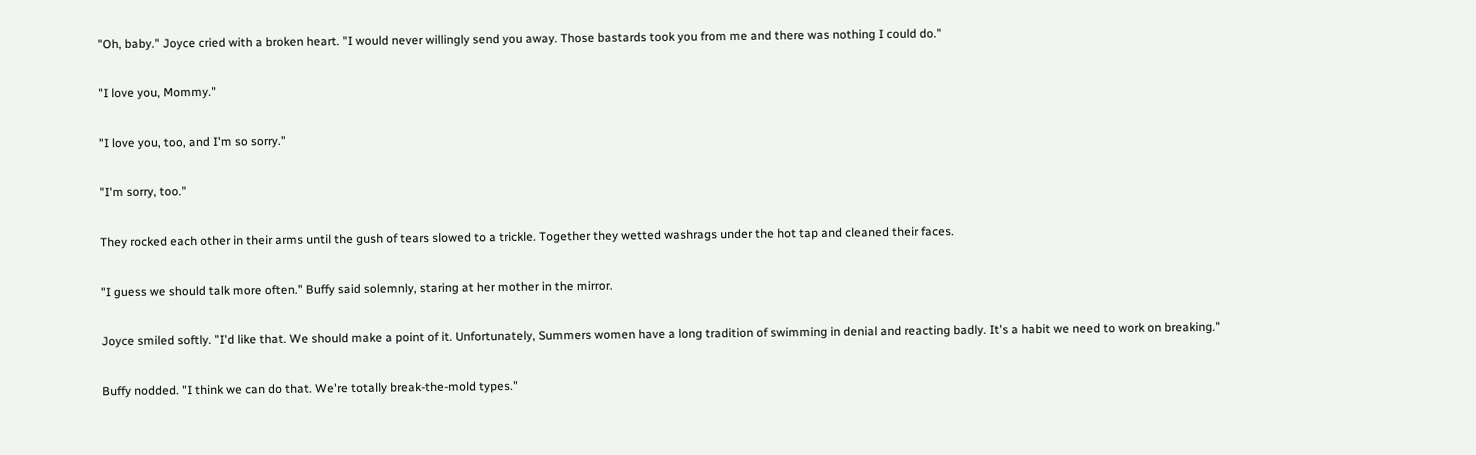"Oh, baby." Joyce cried with a broken heart. "I would never willingly send you away. Those bastards took you from me and there was nothing I could do."

"I love you, Mommy."

"I love you, too, and I'm so sorry."

"I'm sorry, too."

They rocked each other in their arms until the gush of tears slowed to a trickle. Together they wetted washrags under the hot tap and cleaned their faces.

"I guess we should talk more often." Buffy said solemnly, staring at her mother in the mirror.

Joyce smiled softly. "I'd like that. We should make a point of it. Unfortunately, Summers women have a long tradition of swimming in denial and reacting badly. It's a habit we need to work on breaking."

Buffy nodded. "I think we can do that. We're totally break-the-mold types."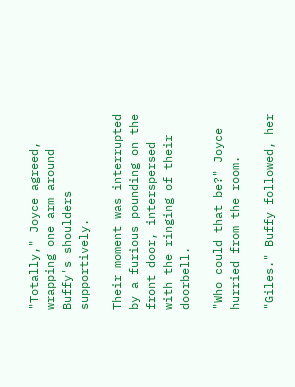"Totally," Joyce agreed, wrapping one arm around Buffy's shoulders supportively.

Their moment was interrupted by a furious pounding on the front door, interspersed with the ringing of their doorbell.

"Who could that be?" Joyce hurried from the room.

"Giles." Buffy followed, her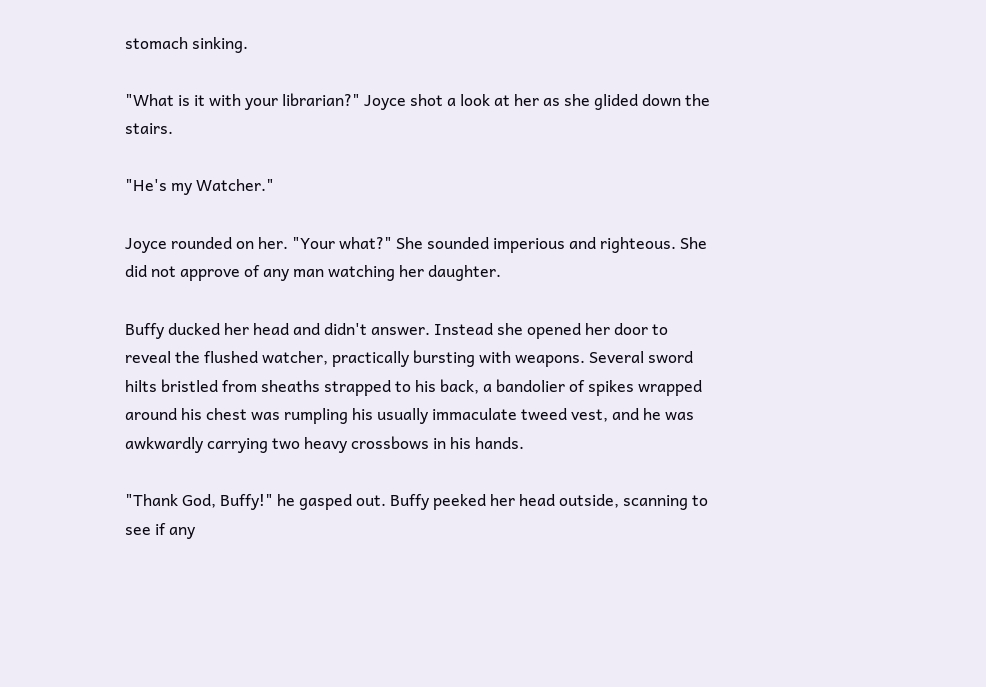stomach sinking.

"What is it with your librarian?" Joyce shot a look at her as she glided down the stairs.

"He's my Watcher."

Joyce rounded on her. "Your what?" She sounded imperious and righteous. She did not approve of any man watching her daughter.

Buffy ducked her head and didn't answer. Instead she opened her door to reveal the flushed watcher, practically bursting with weapons. Several sword hilts bristled from sheaths strapped to his back, a bandolier of spikes wrapped around his chest was rumpling his usually immaculate tweed vest, and he was awkwardly carrying two heavy crossbows in his hands.

"Thank God, Buffy!" he gasped out. Buffy peeked her head outside, scanning to see if any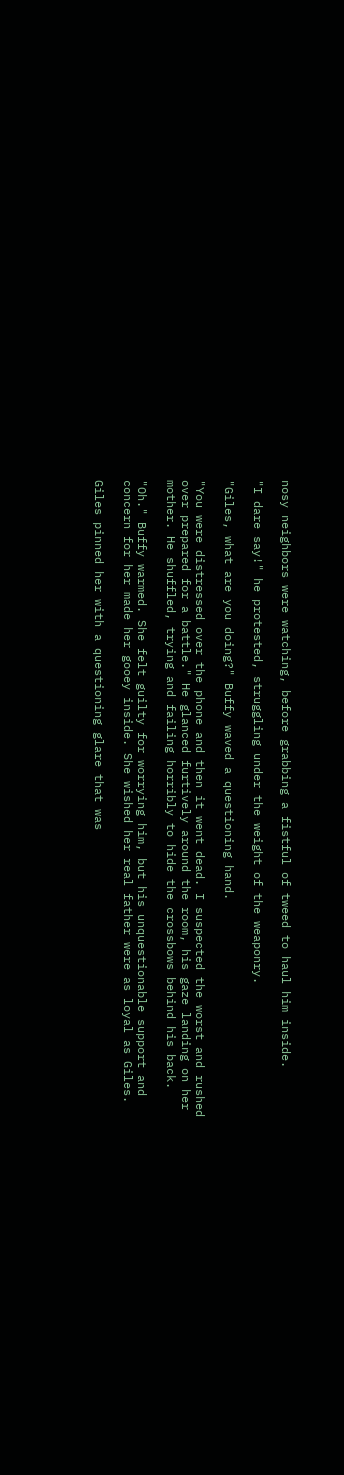nosy neighbors were watching, before grabbing a fistful of tweed to haul him inside.

"I dare say!" he protested, struggling under the weight of the weaponry.

"Giles, what are you doing?" Buffy waved a questioning hand.

"You were distressed over the phone and then it went dead. I suspected the worst and rushed over prepared for a battle." He glanced furtively around the room, his gaze landing on her mother. He shuffled, trying and failing horribly to hide the crossbows behind his back.

"Oh." Buffy warmed. She felt guilty for worrying him, but his unquestionable support and concern for her made her gooey inside. She wished her real father were as loyal as Giles.

Giles pinned her with a questioning glare that was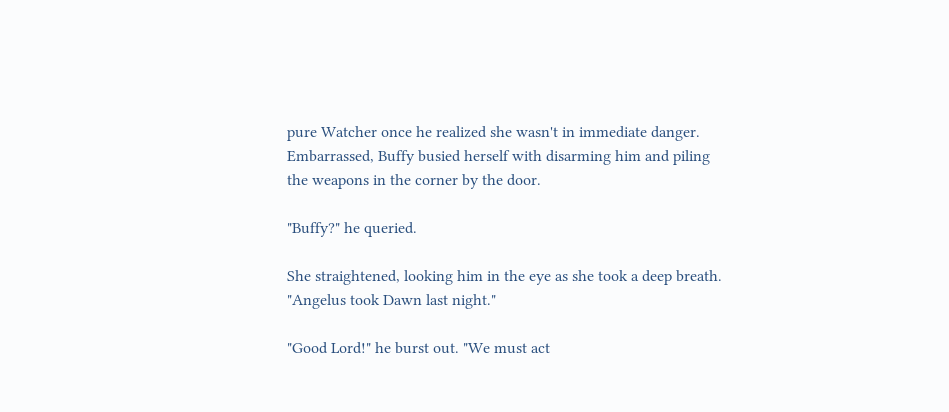pure Watcher once he realized she wasn't in immediate danger. Embarrassed, Buffy busied herself with disarming him and piling the weapons in the corner by the door.

"Buffy?" he queried.

She straightened, looking him in the eye as she took a deep breath. "Angelus took Dawn last night."

"Good Lord!" he burst out. "We must act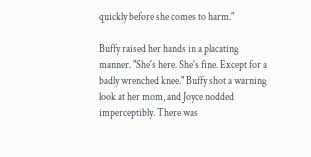quickly before she comes to harm."

Buffy raised her hands in a placating manner. "She's here. She's fine. Except for a badly wrenched knee." Buffy shot a warning look at her mom, and Joyce nodded imperceptibly. There was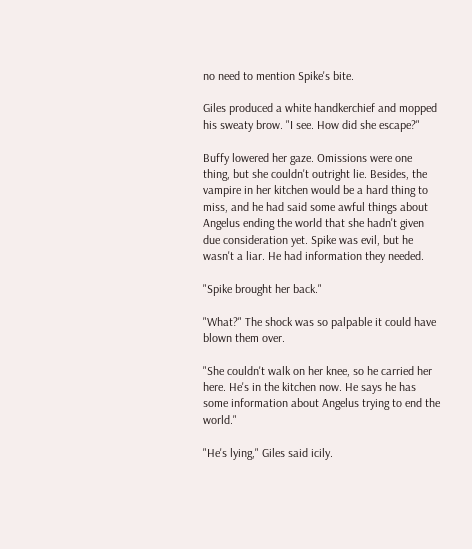no need to mention Spike's bite.

Giles produced a white handkerchief and mopped his sweaty brow. "I see. How did she escape?"

Buffy lowered her gaze. Omissions were one thing, but she couldn't outright lie. Besides, the vampire in her kitchen would be a hard thing to miss, and he had said some awful things about Angelus ending the world that she hadn't given due consideration yet. Spike was evil, but he wasn't a liar. He had information they needed.

"Spike brought her back."

"What?" The shock was so palpable it could have blown them over.

"She couldn't walk on her knee, so he carried her here. He's in the kitchen now. He says he has some information about Angelus trying to end the world."

"He's lying," Giles said icily.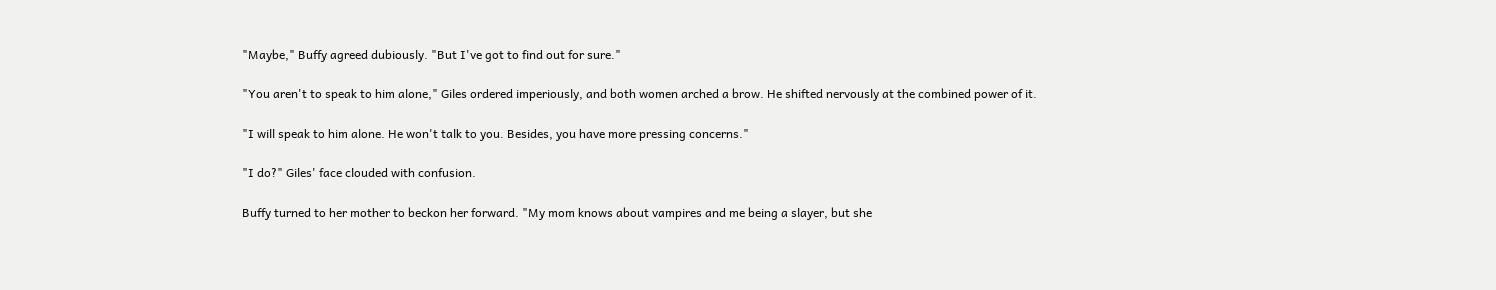"Maybe," Buffy agreed dubiously. "But I've got to find out for sure."

"You aren't to speak to him alone," Giles ordered imperiously, and both women arched a brow. He shifted nervously at the combined power of it.

"I will speak to him alone. He won't talk to you. Besides, you have more pressing concerns."

"I do?" Giles' face clouded with confusion.

Buffy turned to her mother to beckon her forward. "My mom knows about vampires and me being a slayer, but she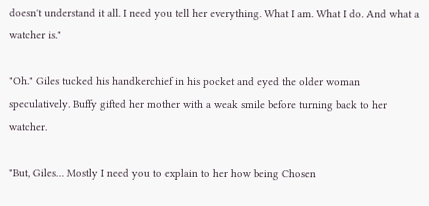doesn't understand it all. I need you tell her everything. What I am. What I do. And what a watcher is."

"Oh." Giles tucked his handkerchief in his pocket and eyed the older woman speculatively. Buffy gifted her mother with a weak smile before turning back to her watcher.

"But, Giles… Mostly I need you to explain to her how being Chosen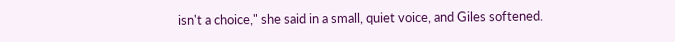isn't a choice," she said in a small, quiet voice, and Giles softened.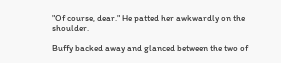"Of course, dear." He patted her awkwardly on the shoulder.

Buffy backed away and glanced between the two of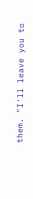them. "I'll leave you to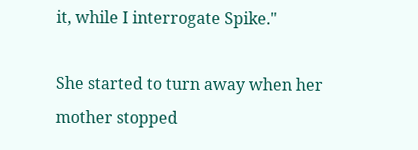it, while I interrogate Spike."

She started to turn away when her mother stopped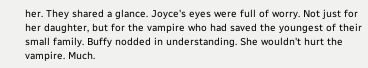her. They shared a glance. Joyce's eyes were full of worry. Not just for her daughter, but for the vampire who had saved the youngest of their small family. Buffy nodded in understanding. She wouldn't hurt the vampire. Much.